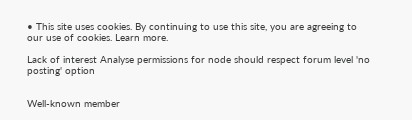• This site uses cookies. By continuing to use this site, you are agreeing to our use of cookies. Learn more.

Lack of interest Analyse permissions for node should respect forum level 'no posting' option


Well-known member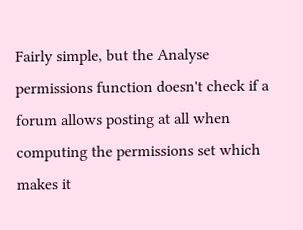Fairly simple, but the Analyse permissions function doesn't check if a forum allows posting at all when computing the permissions set which makes it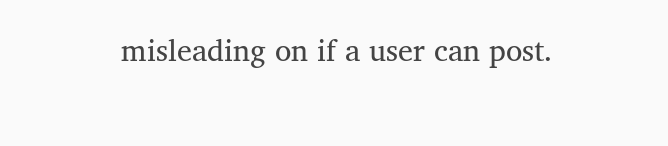misleading on if a user can post.